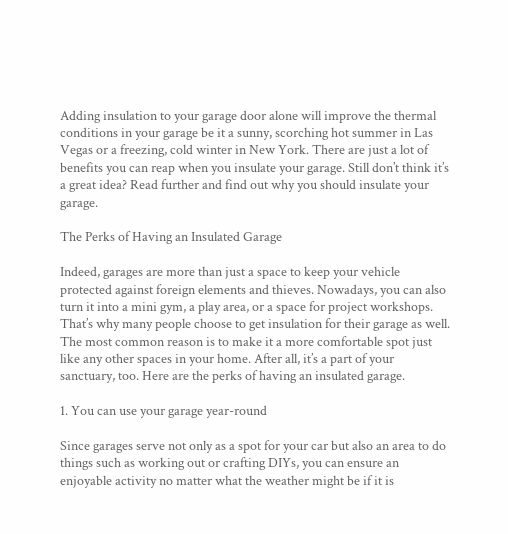Adding insulation to your garage door alone will improve the thermal conditions in your garage be it a sunny, scorching hot summer in Las Vegas or a freezing, cold winter in New York. There are just a lot of benefits you can reap when you insulate your garage. Still don’t think it’s a great idea? Read further and find out why you should insulate your garage.

The Perks of Having an Insulated Garage

Indeed, garages are more than just a space to keep your vehicle protected against foreign elements and thieves. Nowadays, you can also turn it into a mini gym, a play area, or a space for project workshops. That’s why many people choose to get insulation for their garage as well. The most common reason is to make it a more comfortable spot just like any other spaces in your home. After all, it’s a part of your sanctuary, too. Here are the perks of having an insulated garage.

1. You can use your garage year-round

Since garages serve not only as a spot for your car but also an area to do things such as working out or crafting DIYs, you can ensure an enjoyable activity no matter what the weather might be if it is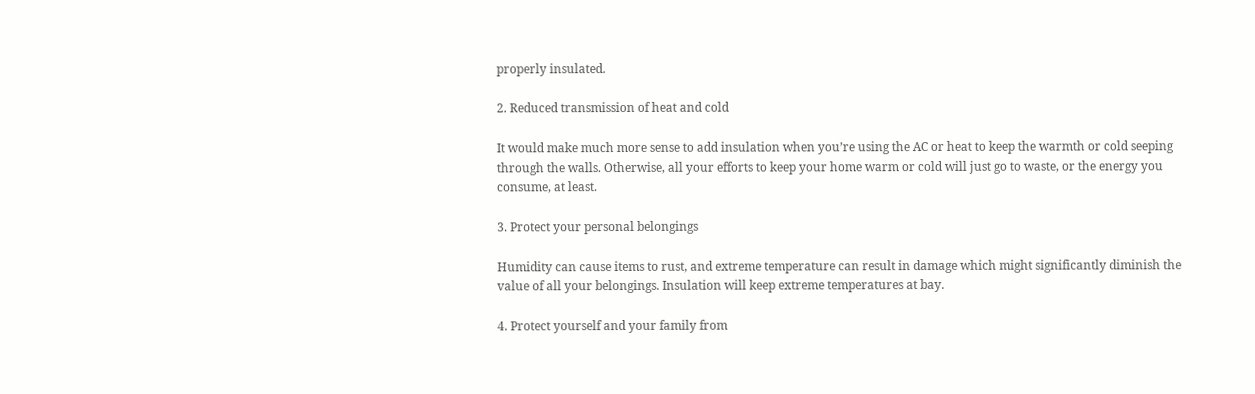properly insulated.

2. Reduced transmission of heat and cold

It would make much more sense to add insulation when you’re using the AC or heat to keep the warmth or cold seeping through the walls. Otherwise, all your efforts to keep your home warm or cold will just go to waste, or the energy you consume, at least.

3. Protect your personal belongings

Humidity can cause items to rust, and extreme temperature can result in damage which might significantly diminish the value of all your belongings. Insulation will keep extreme temperatures at bay.

4. Protect yourself and your family from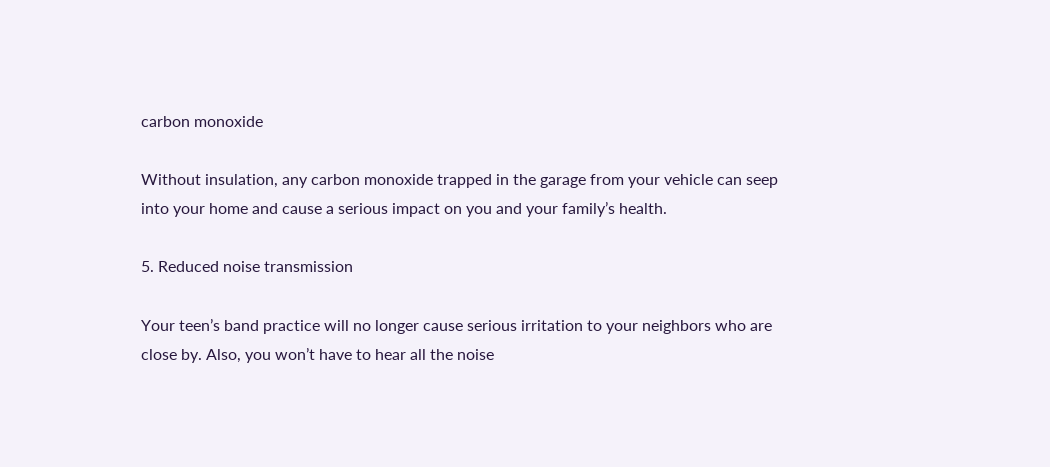carbon monoxide

Without insulation, any carbon monoxide trapped in the garage from your vehicle can seep into your home and cause a serious impact on you and your family’s health.

5. Reduced noise transmission

Your teen’s band practice will no longer cause serious irritation to your neighbors who are close by. Also, you won’t have to hear all the noise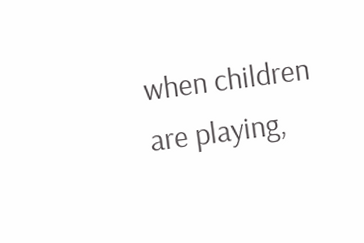when children are playing,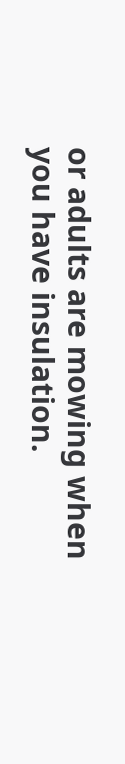or adults are mowing when you have insulation.